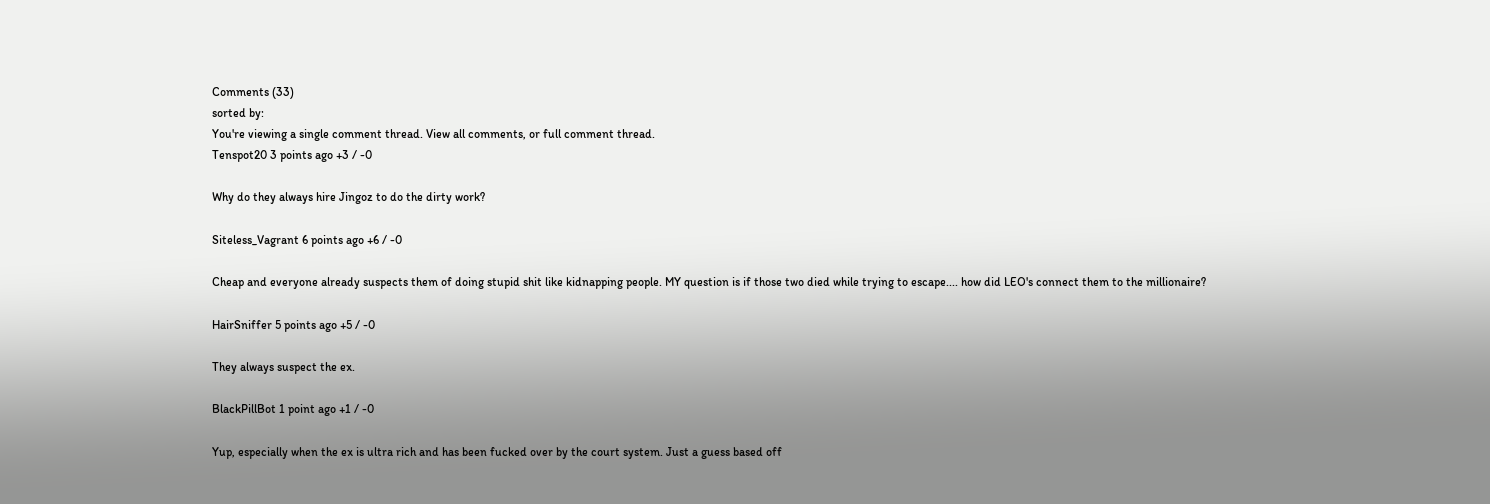Comments (33)
sorted by:
You're viewing a single comment thread. View all comments, or full comment thread.
Tenspot20 3 points ago +3 / -0

Why do they always hire Jingoz to do the dirty work?

Siteless_Vagrant 6 points ago +6 / -0

Cheap and everyone already suspects them of doing stupid shit like kidnapping people. MY question is if those two died while trying to escape.... how did LEO's connect them to the millionaire?

HairSniffer 5 points ago +5 / -0

They always suspect the ex.

BlackPillBot 1 point ago +1 / -0

Yup, especially when the ex is ultra rich and has been fucked over by the court system. Just a guess based off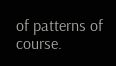of patterns of course.